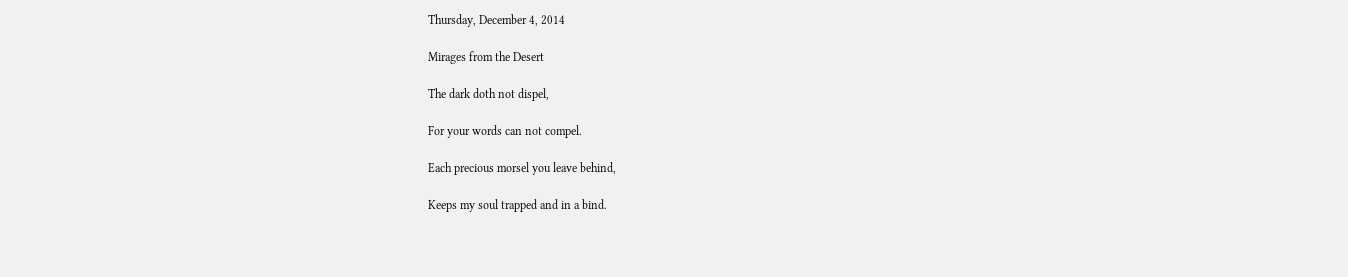Thursday, December 4, 2014

Mirages from the Desert

The dark doth not dispel,

For your words can not compel.

Each precious morsel you leave behind,

Keeps my soul trapped and in a bind.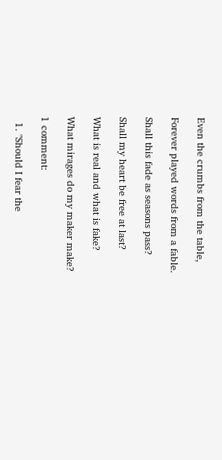Even the crumbs from the table,

Forever played words from a fable.

Shall this fade as seasons pass?

Shall my heart be free at last?

What is real and what is fake?

What mirages do my maker make?

1 comment:

  1. "Should I fear the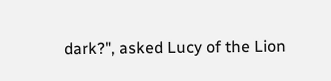dark?", asked Lucy of the Lion